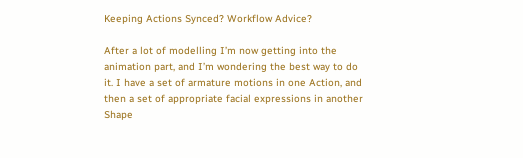Keeping Actions Synced? Workflow Advice?

After a lot of modelling I’m now getting into the animation part, and I’m wondering the best way to do it. I have a set of armature motions in one Action, and then a set of appropriate facial expressions in another Shape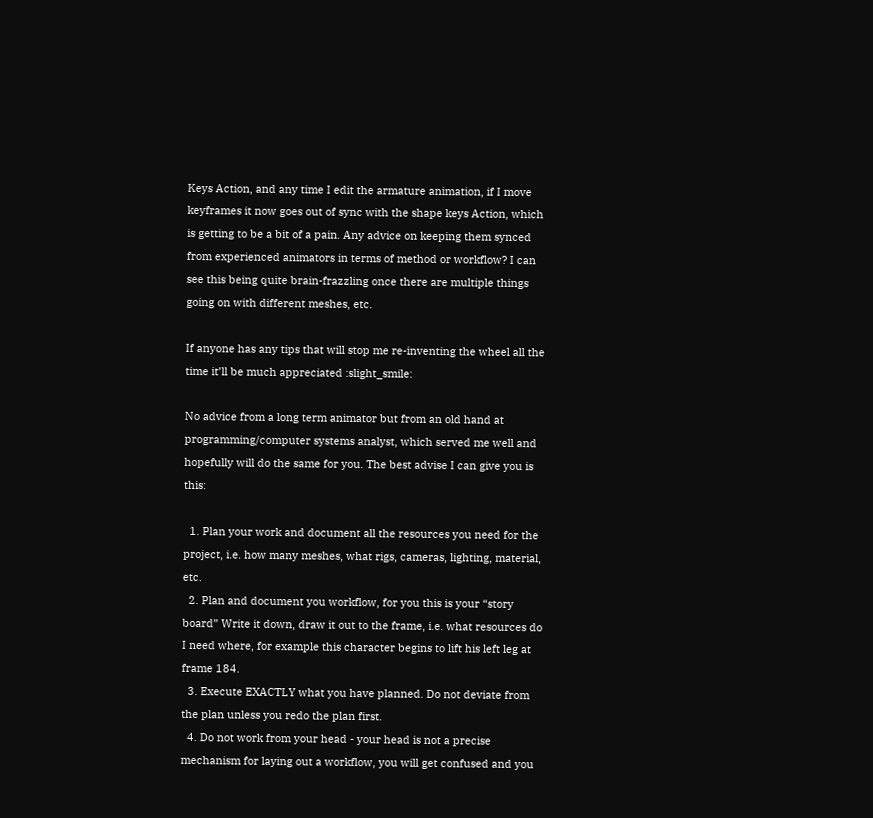Keys Action, and any time I edit the armature animation, if I move keyframes it now goes out of sync with the shape keys Action, which is getting to be a bit of a pain. Any advice on keeping them synced from experienced animators in terms of method or workflow? I can see this being quite brain-frazzling once there are multiple things going on with different meshes, etc.

If anyone has any tips that will stop me re-inventing the wheel all the time it’ll be much appreciated :slight_smile:

No advice from a long term animator but from an old hand at programming/computer systems analyst, which served me well and hopefully will do the same for you. The best advise I can give you is this:

  1. Plan your work and document all the resources you need for the project, i.e. how many meshes, what rigs, cameras, lighting, material, etc.
  2. Plan and document you workflow, for you this is your “story board” Write it down, draw it out to the frame, i.e. what resources do I need where, for example this character begins to lift his left leg at frame 184.
  3. Execute EXACTLY what you have planned. Do not deviate from the plan unless you redo the plan first.
  4. Do not work from your head - your head is not a precise mechanism for laying out a workflow, you will get confused and you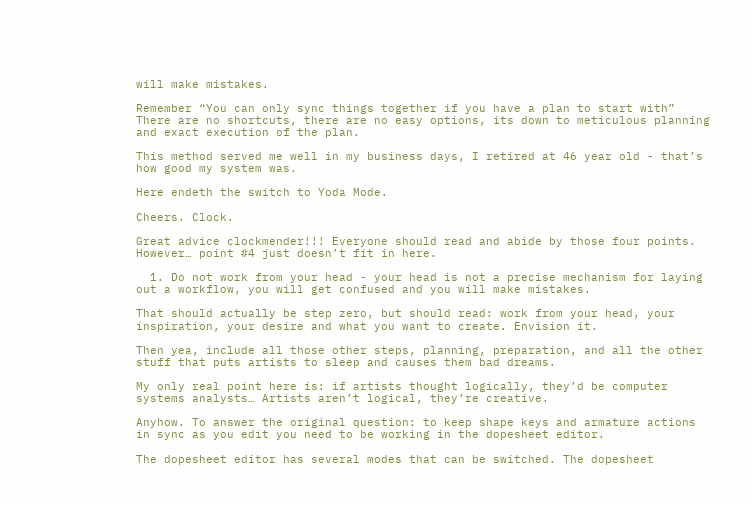will make mistakes.

Remember “You can only sync things together if you have a plan to start with” There are no shortcuts, there are no easy options, its down to meticulous planning and exact execution of the plan.

This method served me well in my business days, I retired at 46 year old - that’s how good my system was.

Here endeth the switch to Yoda Mode.

Cheers. Clock.

Great advice clockmender!!! Everyone should read and abide by those four points. However… point #4 just doesn’t fit in here.

  1. Do not work from your head - your head is not a precise mechanism for laying out a workflow, you will get confused and you will make mistakes.

That should actually be step zero, but should read: work from your head, your inspiration, your desire and what you want to create. Envision it.

Then yea, include all those other steps, planning, preparation, and all the other stuff that puts artists to sleep and causes them bad dreams.

My only real point here is: if artists thought logically, they’d be computer systems analysts… Artists aren’t logical, they’re creative.

Anyhow. To answer the original question: to keep shape keys and armature actions in sync as you edit you need to be working in the dopesheet editor.

The dopesheet editor has several modes that can be switched. The dopesheet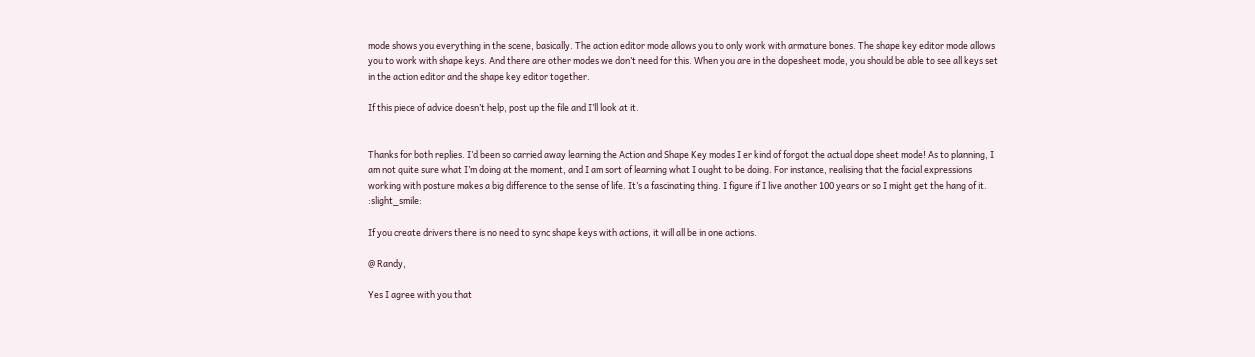mode shows you everything in the scene, basically. The action editor mode allows you to only work with armature bones. The shape key editor mode allows you to work with shape keys. And there are other modes we don’t need for this. When you are in the dopesheet mode, you should be able to see all keys set in the action editor and the shape key editor together.

If this piece of advice doesn’t help, post up the file and I’ll look at it.


Thanks for both replies. I’d been so carried away learning the Action and Shape Key modes I er kind of forgot the actual dope sheet mode! As to planning, I am not quite sure what I’m doing at the moment, and I am sort of learning what I ought to be doing. For instance, realising that the facial expressions working with posture makes a big difference to the sense of life. It’s a fascinating thing. I figure if I live another 100 years or so I might get the hang of it. :slight_smile:

If you create drivers there is no need to sync shape keys with actions, it will all be in one actions.

@ Randy,

Yes I agree with you that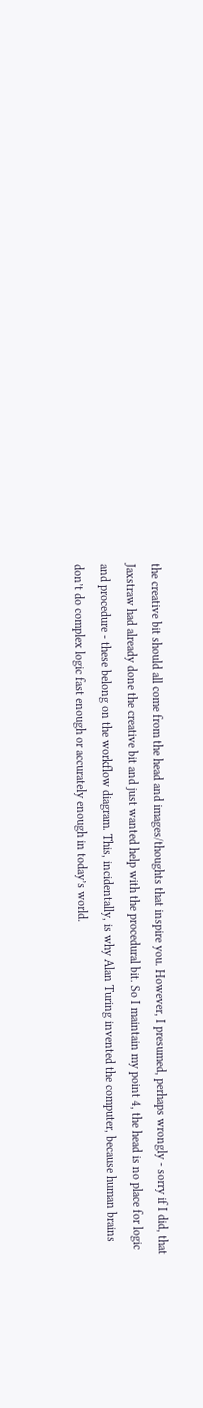the creative bit should all come from the head and images/thoughts that inspire you. However, I presumed, perhaps wrongly - sorry if I did, that Jaxstraw had already done the creative bit and just wanted help with the procedural bit. So I maintain my point 4, the head is no place for logic and procedure - these belong on the workflow diagram. This, incidentally, is why Alan Turing invented the computer, because human brains don’t do complex logic fast enough or accurately enough in today’s world.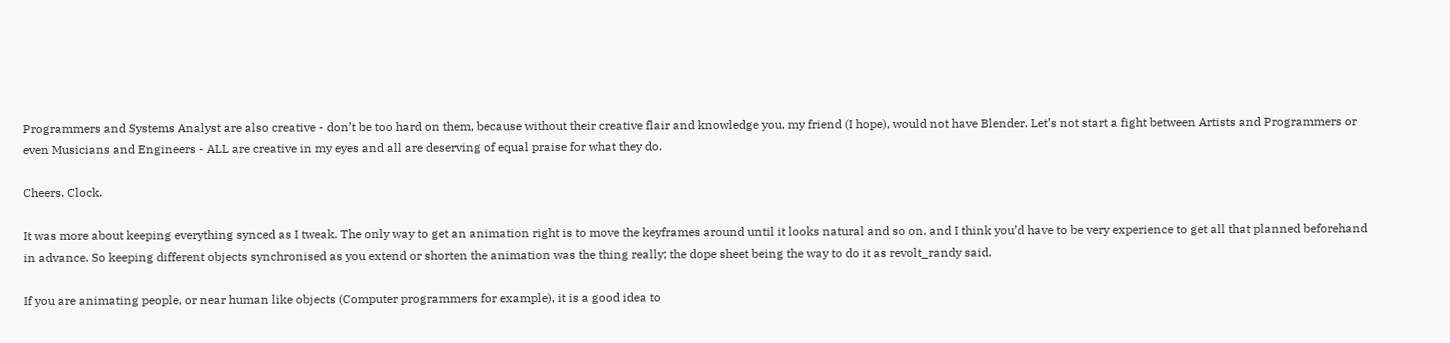Programmers and Systems Analyst are also creative - don’t be too hard on them, because without their creative flair and knowledge you, my friend (I hope), would not have Blender. Let’s not start a fight between Artists and Programmers or even Musicians and Engineers - ALL are creative in my eyes and all are deserving of equal praise for what they do.

Cheers. Clock.

It was more about keeping everything synced as I tweak. The only way to get an animation right is to move the keyframes around until it looks natural and so on, and I think you’d have to be very experience to get all that planned beforehand in advance. So keeping different objects synchronised as you extend or shorten the animation was the thing really; the dope sheet being the way to do it as revolt_randy said.

If you are animating people, or near human like objects (Computer programmers for example), it is a good idea to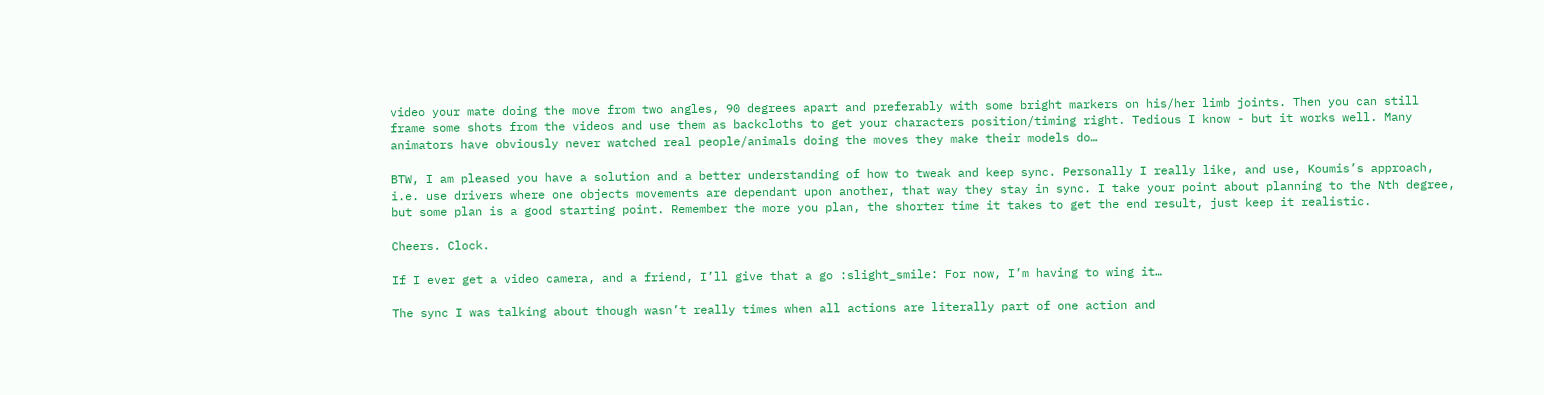video your mate doing the move from two angles, 90 degrees apart and preferably with some bright markers on his/her limb joints. Then you can still frame some shots from the videos and use them as backcloths to get your characters position/timing right. Tedious I know - but it works well. Many animators have obviously never watched real people/animals doing the moves they make their models do…

BTW, I am pleased you have a solution and a better understanding of how to tweak and keep sync. Personally I really like, and use, Koumis’s approach, i.e. use drivers where one objects movements are dependant upon another, that way they stay in sync. I take your point about planning to the Nth degree, but some plan is a good starting point. Remember the more you plan, the shorter time it takes to get the end result, just keep it realistic.

Cheers. Clock.

If I ever get a video camera, and a friend, I’ll give that a go :slight_smile: For now, I’m having to wing it…

The sync I was talking about though wasn’t really times when all actions are literally part of one action and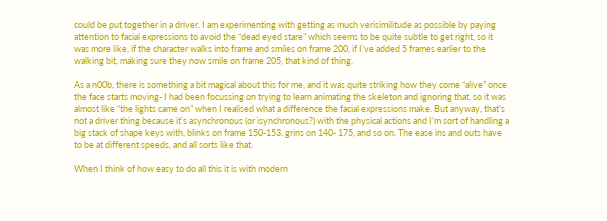could be put together in a driver. I am experimenting with getting as much verisimilitude as possible by paying attention to facial expressions to avoid the “dead eyed stare” which seems to be quite subtle to get right, so it was more like, if the character walks into frame and smiles on frame 200, if I’ve added 5 frames earlier to the walking bit, making sure they now smile on frame 205, that kind of thing.

As a n00b, there is something a bit magical about this for me, and it was quite striking how they come “alive” once the face starts moving- I had been focussing on trying to learn animating the skeleton and ignoring that, so it was almost like “the lights came on” when I realised what a difference the facial expressions make. But anyway, that’s not a driver thing because it’s asynchronous (or isynchronous?) with the physical actions and I’m sort of handling a big stack of shape keys with, blinks on frame 150-153. grins on 140- 175, and so on. The ease ins and outs have to be at different speeds, and all sorts like that.

When I think of how easy to do all this it is with modern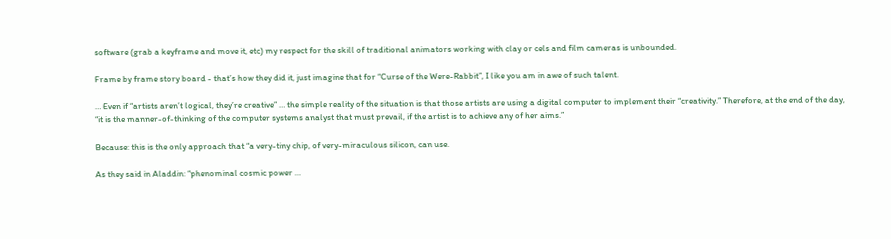software (grab a keyframe and move it, etc) my respect for the skill of traditional animators working with clay or cels and film cameras is unbounded.

Frame by frame story board - that’s how they did it, just imagine that for “Curse of the Were-Rabbit”, I like you am in awe of such talent.

… Even if “artists aren’t logical, they’re creative” … the simple reality of the situation is that those artists are using a digital computer to implement their “creativity.” Therefore, at the end of the day, “it is the manner-of-thinking of the computer systems analyst that must prevail, if the artist is to achieve any of her aims.”

Because: this is the only approach that “a very-tiny chip, of very-miraculous silicon, can use.

As they said in Aladdin: “phenominal cosmic power …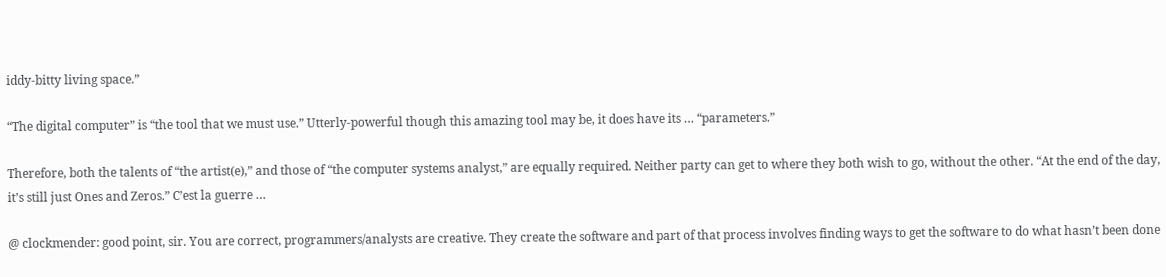iddy-bitty living space.”

“The digital computer” is “the tool that we must use.” Utterly-powerful though this amazing tool may be, it does have its … “parameters.”

Therefore, both the talents of “the artist(e),” and those of “the computer systems analyst,” are equally required. Neither party can get to where they both wish to go, without the other. “At the end of the day, it’s still just Ones and Zeros.” C’est la guerre …

@ clockmender: good point, sir. You are correct, programmers/analysts are creative. They create the software and part of that process involves finding ways to get the software to do what hasn’t been done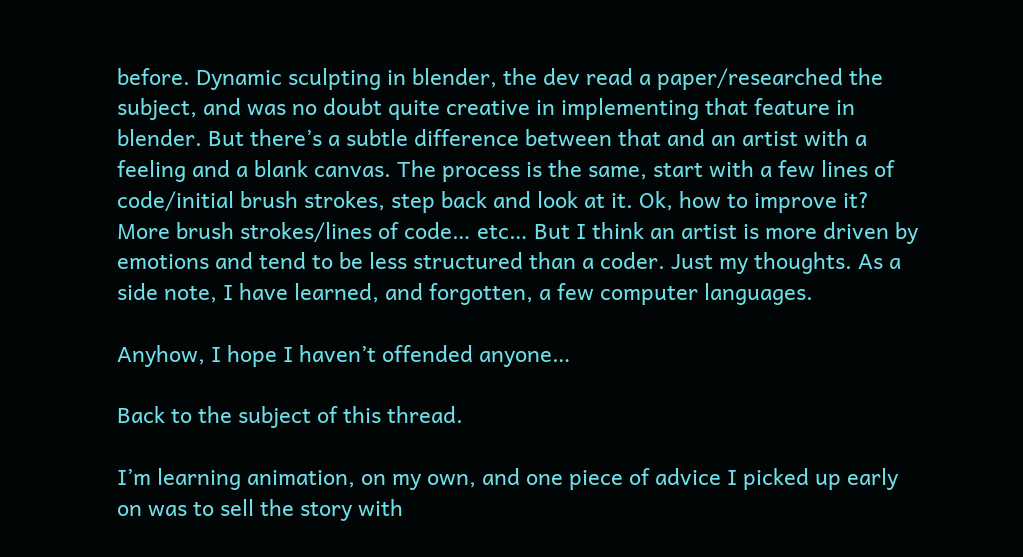before. Dynamic sculpting in blender, the dev read a paper/researched the subject, and was no doubt quite creative in implementing that feature in blender. But there’s a subtle difference between that and an artist with a feeling and a blank canvas. The process is the same, start with a few lines of code/initial brush strokes, step back and look at it. Ok, how to improve it? More brush strokes/lines of code… etc… But I think an artist is more driven by emotions and tend to be less structured than a coder. Just my thoughts. As a side note, I have learned, and forgotten, a few computer languages.

Anyhow, I hope I haven’t offended anyone…

Back to the subject of this thread.

I’m learning animation, on my own, and one piece of advice I picked up early on was to sell the story with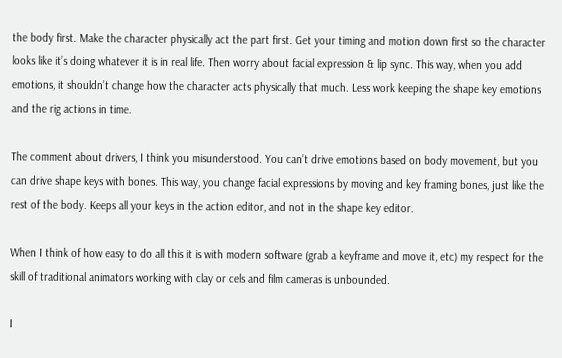the body first. Make the character physically act the part first. Get your timing and motion down first so the character looks like it’s doing whatever it is in real life. Then worry about facial expression & lip sync. This way, when you add emotions, it shouldn’t change how the character acts physically that much. Less work keeping the shape key emotions and the rig actions in time.

The comment about drivers, I think you misunderstood. You can’t drive emotions based on body movement, but you can drive shape keys with bones. This way, you change facial expressions by moving and key framing bones, just like the rest of the body. Keeps all your keys in the action editor, and not in the shape key editor.

When I think of how easy to do all this it is with modern software (grab a keyframe and move it, etc) my respect for the skill of traditional animators working with clay or cels and film cameras is unbounded.

I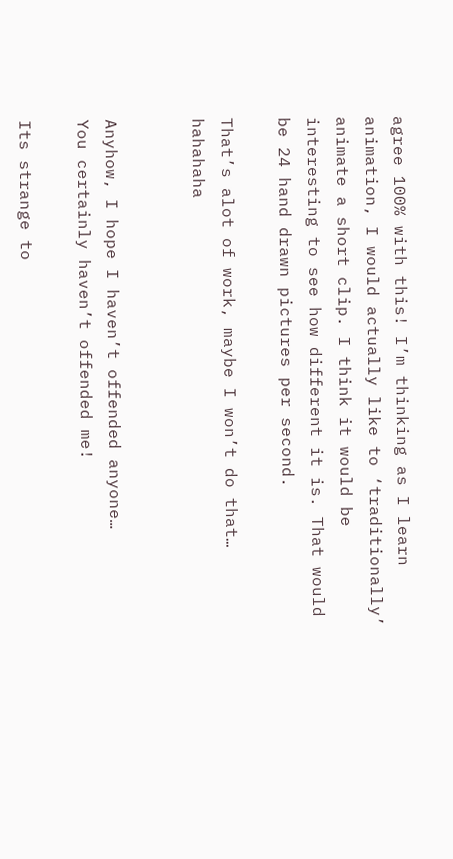agree 100% with this! I’m thinking as I learn animation, I would actually like to ‘traditionally’ animate a short clip. I think it would be interesting to see how different it is. That would be 24 hand drawn pictures per second.

That’s alot of work, maybe I won’t do that… hahahaha


Anyhow, I hope I haven’t offended anyone…
You certainly haven’t offended me!

Its strange to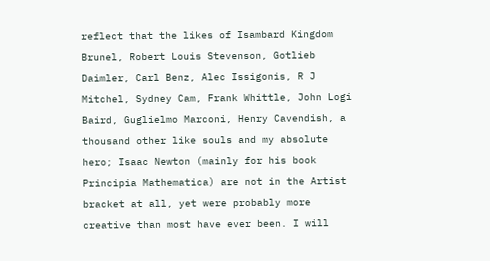reflect that the likes of Isambard Kingdom Brunel, Robert Louis Stevenson, Gotlieb Daimler, Carl Benz, Alec Issigonis, R J Mitchel, Sydney Cam, Frank Whittle, John Logi Baird, Guglielmo Marconi, Henry Cavendish, a thousand other like souls and my absolute hero; Isaac Newton (mainly for his book Principia Mathematica) are not in the Artist bracket at all, yet were probably more creative than most have ever been. I will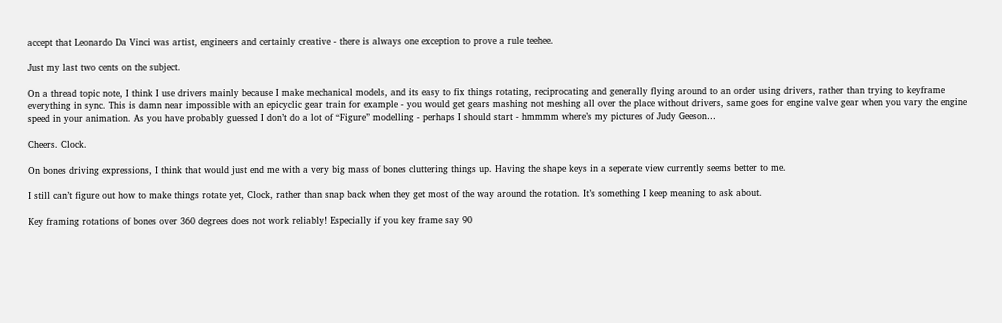accept that Leonardo Da Vinci was artist, engineers and certainly creative - there is always one exception to prove a rule teehee.

Just my last two cents on the subject.

On a thread topic note, I think I use drivers mainly because I make mechanical models, and its easy to fix things rotating, reciprocating and generally flying around to an order using drivers, rather than trying to keyframe everything in sync. This is damn near impossible with an epicyclic gear train for example - you would get gears mashing not meshing all over the place without drivers, same goes for engine valve gear when you vary the engine speed in your animation. As you have probably guessed I don’t do a lot of “Figure” modelling - perhaps I should start - hmmmm where’s my pictures of Judy Geeson…

Cheers. Clock.

On bones driving expressions, I think that would just end me with a very big mass of bones cluttering things up. Having the shape keys in a seperate view currently seems better to me.

I still can’t figure out how to make things rotate yet, Clock, rather than snap back when they get most of the way around the rotation. It’s something I keep meaning to ask about.

Key framing rotations of bones over 360 degrees does not work reliably! Especially if you key frame say 90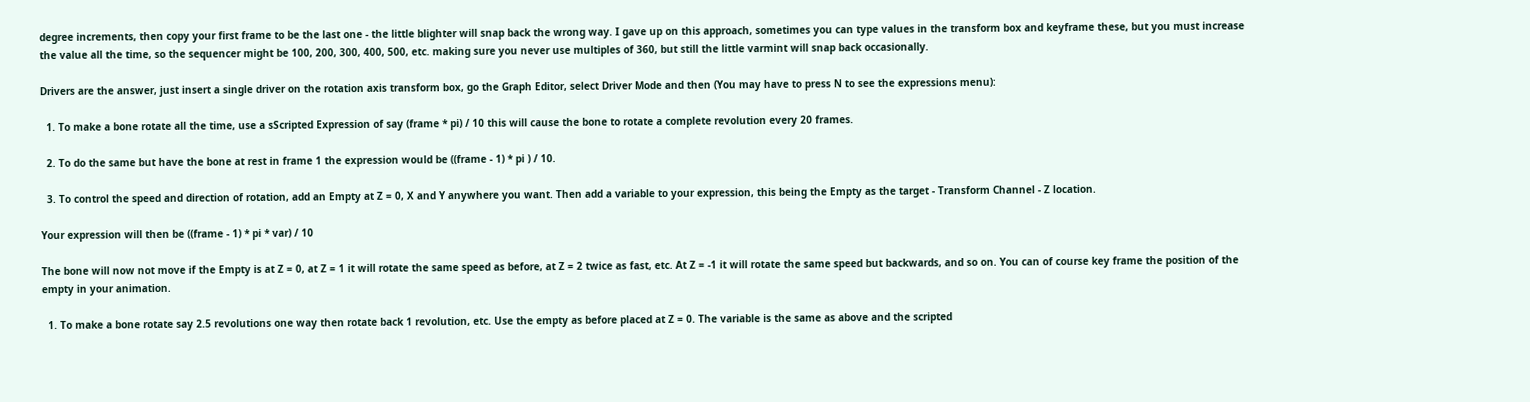degree increments, then copy your first frame to be the last one - the little blighter will snap back the wrong way. I gave up on this approach, sometimes you can type values in the transform box and keyframe these, but you must increase the value all the time, so the sequencer might be 100, 200, 300, 400, 500, etc. making sure you never use multiples of 360, but still the little varmint will snap back occasionally.

Drivers are the answer, just insert a single driver on the rotation axis transform box, go the Graph Editor, select Driver Mode and then (You may have to press N to see the expressions menu):

  1. To make a bone rotate all the time, use a sScripted Expression of say (frame * pi) / 10 this will cause the bone to rotate a complete revolution every 20 frames.

  2. To do the same but have the bone at rest in frame 1 the expression would be ((frame - 1) * pi ) / 10.

  3. To control the speed and direction of rotation, add an Empty at Z = 0, X and Y anywhere you want. Then add a variable to your expression, this being the Empty as the target - Transform Channel - Z location.

Your expression will then be ((frame - 1) * pi * var) / 10

The bone will now not move if the Empty is at Z = 0, at Z = 1 it will rotate the same speed as before, at Z = 2 twice as fast, etc. At Z = -1 it will rotate the same speed but backwards, and so on. You can of course key frame the position of the empty in your animation.

  1. To make a bone rotate say 2.5 revolutions one way then rotate back 1 revolution, etc. Use the empty as before placed at Z = 0. The variable is the same as above and the scripted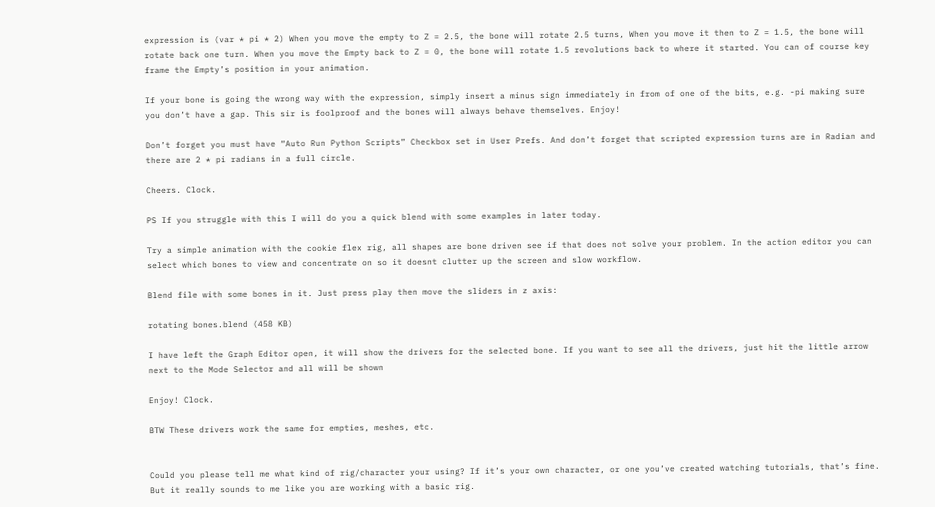expression is (var * pi * 2) When you move the empty to Z = 2.5, the bone will rotate 2.5 turns, When you move it then to Z = 1.5, the bone will rotate back one turn. When you move the Empty back to Z = 0, the bone will rotate 1.5 revolutions back to where it started. You can of course key frame the Empty’s position in your animation.

If your bone is going the wrong way with the expression, simply insert a minus sign immediately in from of one of the bits, e.g. -pi making sure you don’t have a gap. This sir is foolproof and the bones will always behave themselves. Enjoy!

Don’t forget you must have “Auto Run Python Scripts” Checkbox set in User Prefs. And don’t forget that scripted expression turns are in Radian and there are 2 * pi radians in a full circle.

Cheers. Clock.

PS If you struggle with this I will do you a quick blend with some examples in later today.

Try a simple animation with the cookie flex rig, all shapes are bone driven see if that does not solve your problem. In the action editor you can select which bones to view and concentrate on so it doesnt clutter up the screen and slow workflow.

Blend file with some bones in it. Just press play then move the sliders in z axis:

rotating bones.blend (458 KB)

I have left the Graph Editor open, it will show the drivers for the selected bone. If you want to see all the drivers, just hit the little arrow next to the Mode Selector and all will be shown

Enjoy! Clock.

BTW These drivers work the same for empties, meshes, etc.


Could you please tell me what kind of rig/character your using? If it’s your own character, or one you’ve created watching tutorials, that’s fine. But it really sounds to me like you are working with a basic rig.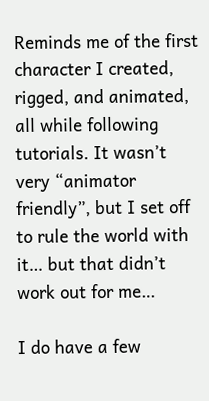Reminds me of the first character I created, rigged, and animated, all while following tutorials. It wasn’t very “animator friendly”, but I set off to rule the world with it… but that didn’t work out for me…

I do have a few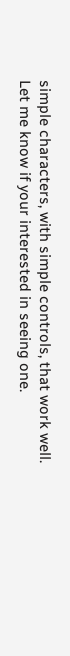simple characters, with simple controls, that work well. Let me know if your interested in seeing one.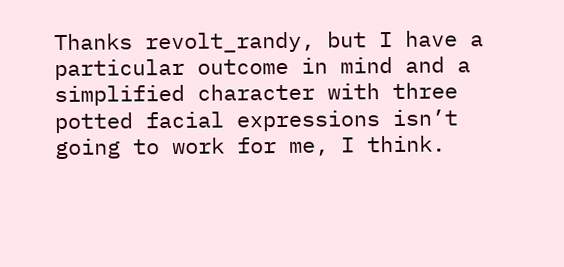Thanks revolt_randy, but I have a particular outcome in mind and a simplified character with three potted facial expressions isn’t going to work for me, I think.